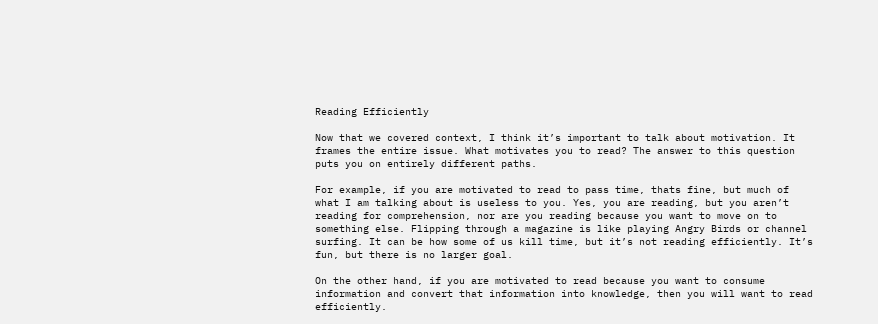Reading Efficiently

Now that we covered context, I think it’s important to talk about motivation. It frames the entire issue. What motivates you to read? The answer to this question puts you on entirely different paths.

For example, if you are motivated to read to pass time, thats fine, but much of what I am talking about is useless to you. Yes, you are reading, but you aren’t reading for comprehension, nor are you reading because you want to move on to something else. Flipping through a magazine is like playing Angry Birds or channel surfing. It can be how some of us kill time, but it’s not reading efficiently. It’s fun, but there is no larger goal.

On the other hand, if you are motivated to read because you want to consume information and convert that information into knowledge, then you will want to read efficiently.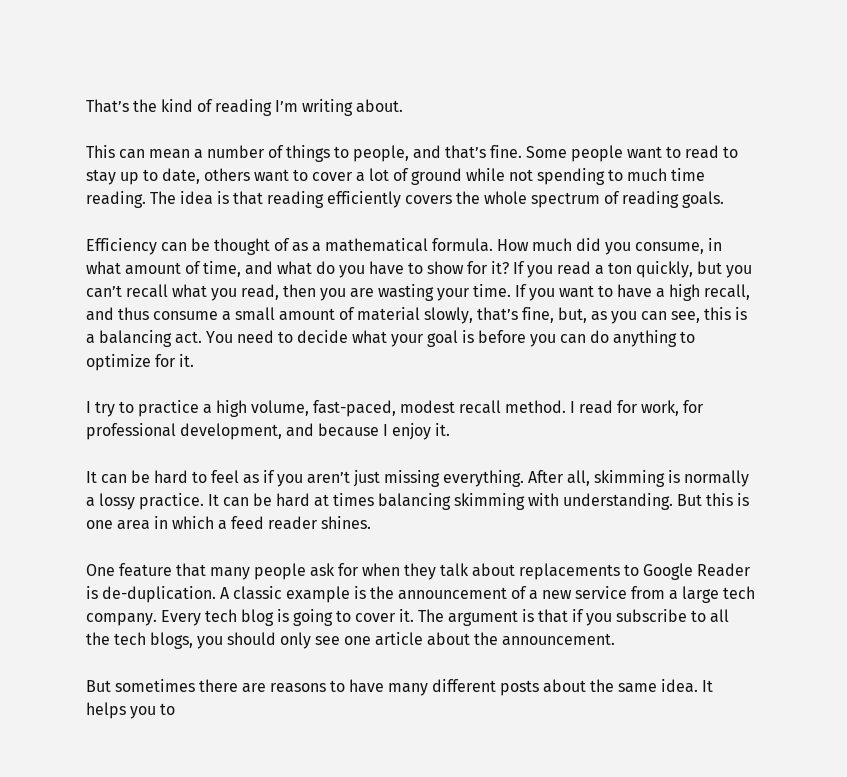That’s the kind of reading I’m writing about.

This can mean a number of things to people, and that’s fine. Some people want to read to stay up to date, others want to cover a lot of ground while not spending to much time reading. The idea is that reading efficiently covers the whole spectrum of reading goals.

Efficiency can be thought of as a mathematical formula. How much did you consume, in what amount of time, and what do you have to show for it? If you read a ton quickly, but you can’t recall what you read, then you are wasting your time. If you want to have a high recall, and thus consume a small amount of material slowly, that’s fine, but, as you can see, this is a balancing act. You need to decide what your goal is before you can do anything to optimize for it.

I try to practice a high volume, fast-paced, modest recall method. I read for work, for professional development, and because I enjoy it.

It can be hard to feel as if you aren’t just missing everything. After all, skimming is normally a lossy practice. It can be hard at times balancing skimming with understanding. But this is one area in which a feed reader shines.

One feature that many people ask for when they talk about replacements to Google Reader is de-duplication. A classic example is the announcement of a new service from a large tech company. Every tech blog is going to cover it. The argument is that if you subscribe to all the tech blogs, you should only see one article about the announcement.

But sometimes there are reasons to have many different posts about the same idea. It helps you to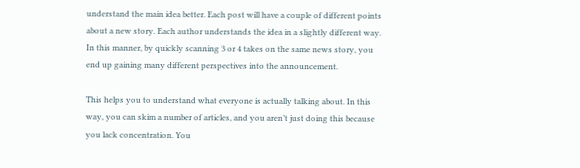understand the main idea better. Each post will have a couple of different points about a new story. Each author understands the idea in a slightly different way. In this manner, by quickly scanning 3 or 4 takes on the same news story, you end up gaining many different perspectives into the announcement.

This helps you to understand what everyone is actually talking about. In this way, you can skim a number of articles, and you aren’t just doing this because you lack concentration. You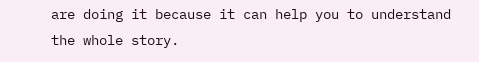are doing it because it can help you to understand the whole story.